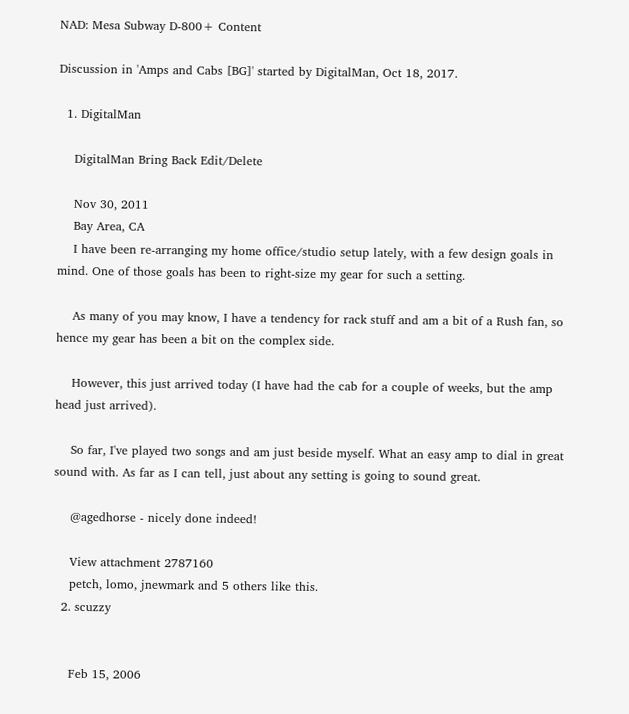NAD: Mesa Subway D-800+ Content

Discussion in 'Amps and Cabs [BG]' started by DigitalMan, Oct 18, 2017.

  1. DigitalMan

    DigitalMan Bring Back Edit/Delete

    Nov 30, 2011
    Bay Area, CA
    I have been re-arranging my home office/studio setup lately, with a few design goals in mind. One of those goals has been to right-size my gear for such a setting.

    As many of you may know, I have a tendency for rack stuff and am a bit of a Rush fan, so hence my gear has been a bit on the complex side.

    However, this just arrived today (I have had the cab for a couple of weeks, but the amp head just arrived).

    So far, I've played two songs and am just beside myself. What an easy amp to dial in great sound with. As far as I can tell, just about any setting is going to sound great.

    @agedhorse - nicely done indeed!

    View attachment 2787160
    petch, lomo, jnewmark and 5 others like this.
  2. scuzzy


    Feb 15, 2006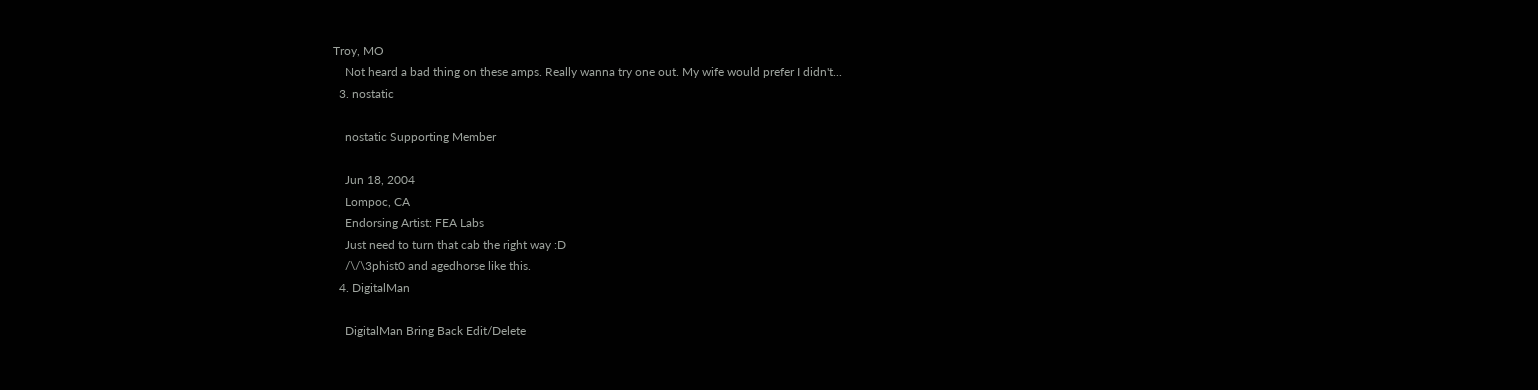Troy, MO
    Not heard a bad thing on these amps. Really wanna try one out. My wife would prefer I didn't...
  3. nostatic

    nostatic Supporting Member

    Jun 18, 2004
    Lompoc, CA
    Endorsing Artist: FEA Labs
    Just need to turn that cab the right way :D
    /\/\3phist0 and agedhorse like this.
  4. DigitalMan

    DigitalMan Bring Back Edit/Delete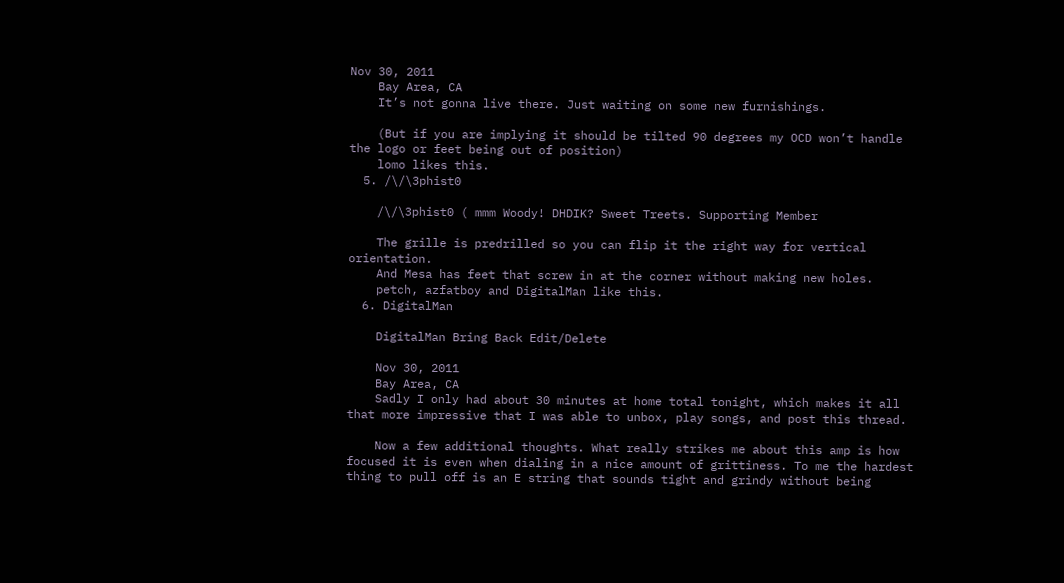Nov 30, 2011
    Bay Area, CA
    It’s not gonna live there. Just waiting on some new furnishings.

    (But if you are implying it should be tilted 90 degrees my OCD won’t handle the logo or feet being out of position)
    lomo likes this.
  5. /\/\3phist0

    /\/\3phist0 ( mmm Woody! DHDIK? Sweet Treets. Supporting Member

    The grille is predrilled so you can flip it the right way for vertical orientation.
    And Mesa has feet that screw in at the corner without making new holes.
    petch, azfatboy and DigitalMan like this.
  6. DigitalMan

    DigitalMan Bring Back Edit/Delete

    Nov 30, 2011
    Bay Area, CA
    Sadly I only had about 30 minutes at home total tonight, which makes it all that more impressive that I was able to unbox, play songs, and post this thread.

    Now a few additional thoughts. What really strikes me about this amp is how focused it is even when dialing in a nice amount of grittiness. To me the hardest thing to pull off is an E string that sounds tight and grindy without being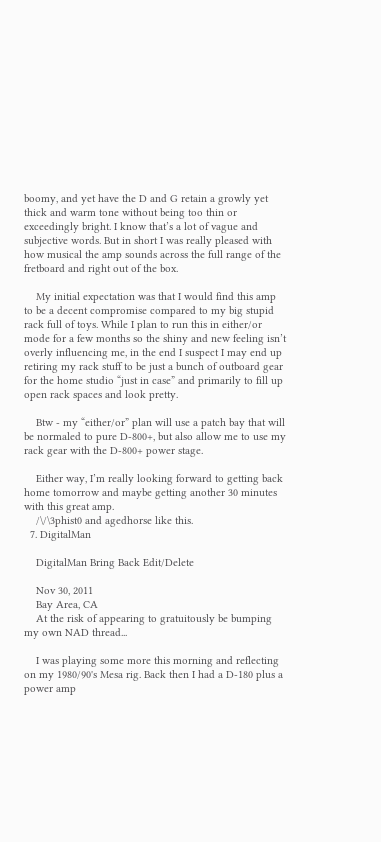boomy, and yet have the D and G retain a growly yet thick and warm tone without being too thin or exceedingly bright. I know that’s a lot of vague and subjective words. But in short I was really pleased with how musical the amp sounds across the full range of the fretboard and right out of the box.

    My initial expectation was that I would find this amp to be a decent compromise compared to my big stupid rack full of toys. While I plan to run this in either/or mode for a few months so the shiny and new feeling isn’t overly influencing me, in the end I suspect I may end up retiring my rack stuff to be just a bunch of outboard gear for the home studio “just in case” and primarily to fill up open rack spaces and look pretty.

    Btw - my “either/or” plan will use a patch bay that will be normaled to pure D-800+, but also allow me to use my rack gear with the D-800+ power stage.

    Either way, I’m really looking forward to getting back home tomorrow and maybe getting another 30 minutes with this great amp.
    /\/\3phist0 and agedhorse like this.
  7. DigitalMan

    DigitalMan Bring Back Edit/Delete

    Nov 30, 2011
    Bay Area, CA
    At the risk of appearing to gratuitously be bumping my own NAD thread...

    I was playing some more this morning and reflecting on my 1980/90's Mesa rig. Back then I had a D-180 plus a power amp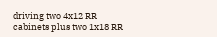driving two 4x12 RR cabinets plus two 1x18 RR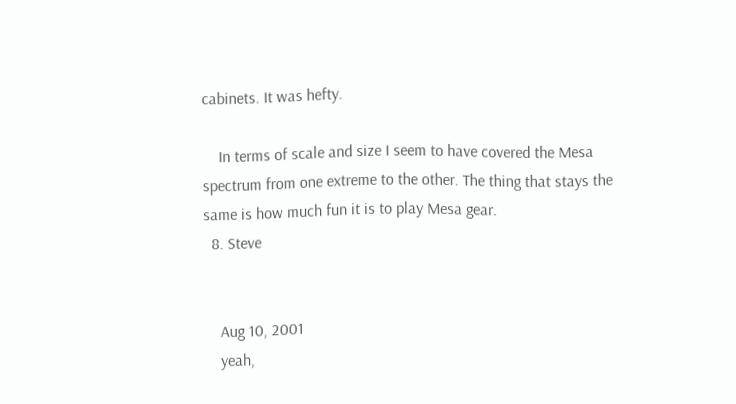cabinets. It was hefty.

    In terms of scale and size I seem to have covered the Mesa spectrum from one extreme to the other. The thing that stays the same is how much fun it is to play Mesa gear.
  8. Steve


    Aug 10, 2001
    yeah,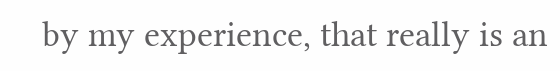by my experience, that really is an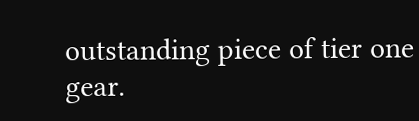outstanding piece of tier one gear.